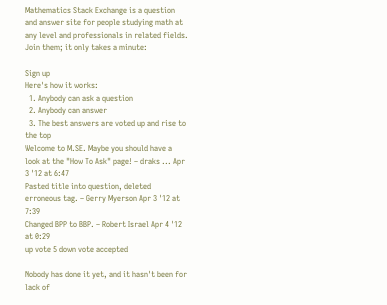Mathematics Stack Exchange is a question and answer site for people studying math at any level and professionals in related fields. Join them; it only takes a minute:

Sign up
Here's how it works:
  1. Anybody can ask a question
  2. Anybody can answer
  3. The best answers are voted up and rise to the top
Welcome to M.SE. Maybe you should have a look at the "How To Ask" page! – draks ... Apr 3 '12 at 6:47
Pasted title into question, deleted erroneous tag. – Gerry Myerson Apr 3 '12 at 7:39
Changed BPP to BBP. – Robert Israel Apr 4 '12 at 0:29
up vote 5 down vote accepted

Nobody has done it yet, and it hasn't been for lack of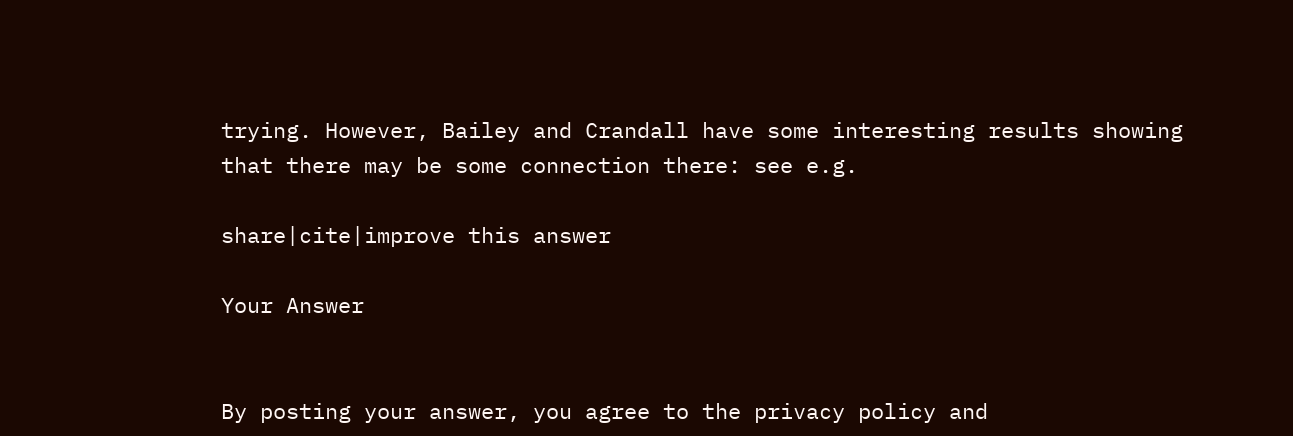trying. However, Bailey and Crandall have some interesting results showing that there may be some connection there: see e.g.

share|cite|improve this answer

Your Answer


By posting your answer, you agree to the privacy policy and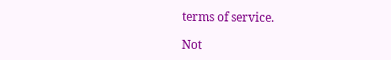terms of service.

Not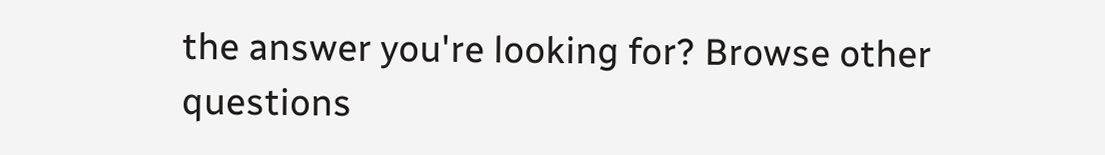the answer you're looking for? Browse other questions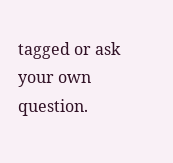tagged or ask your own question.